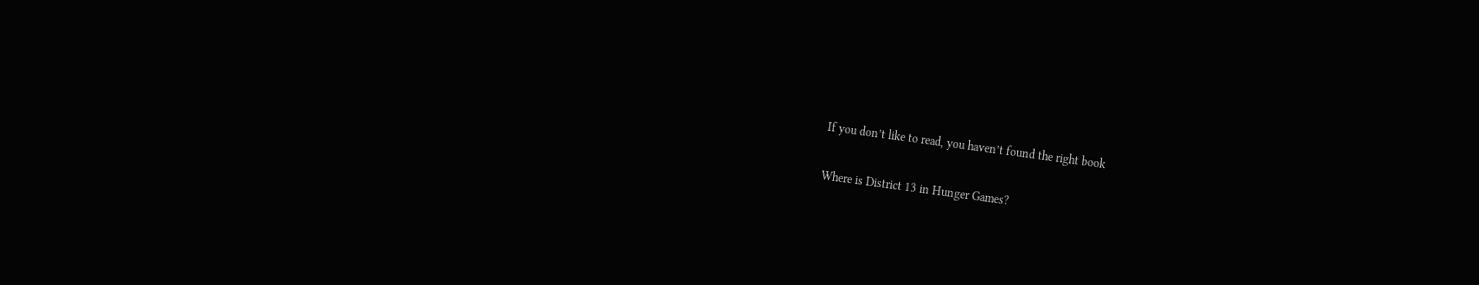If you don’t like to read, you haven’t found the right book

Where is District 13 in Hunger Games?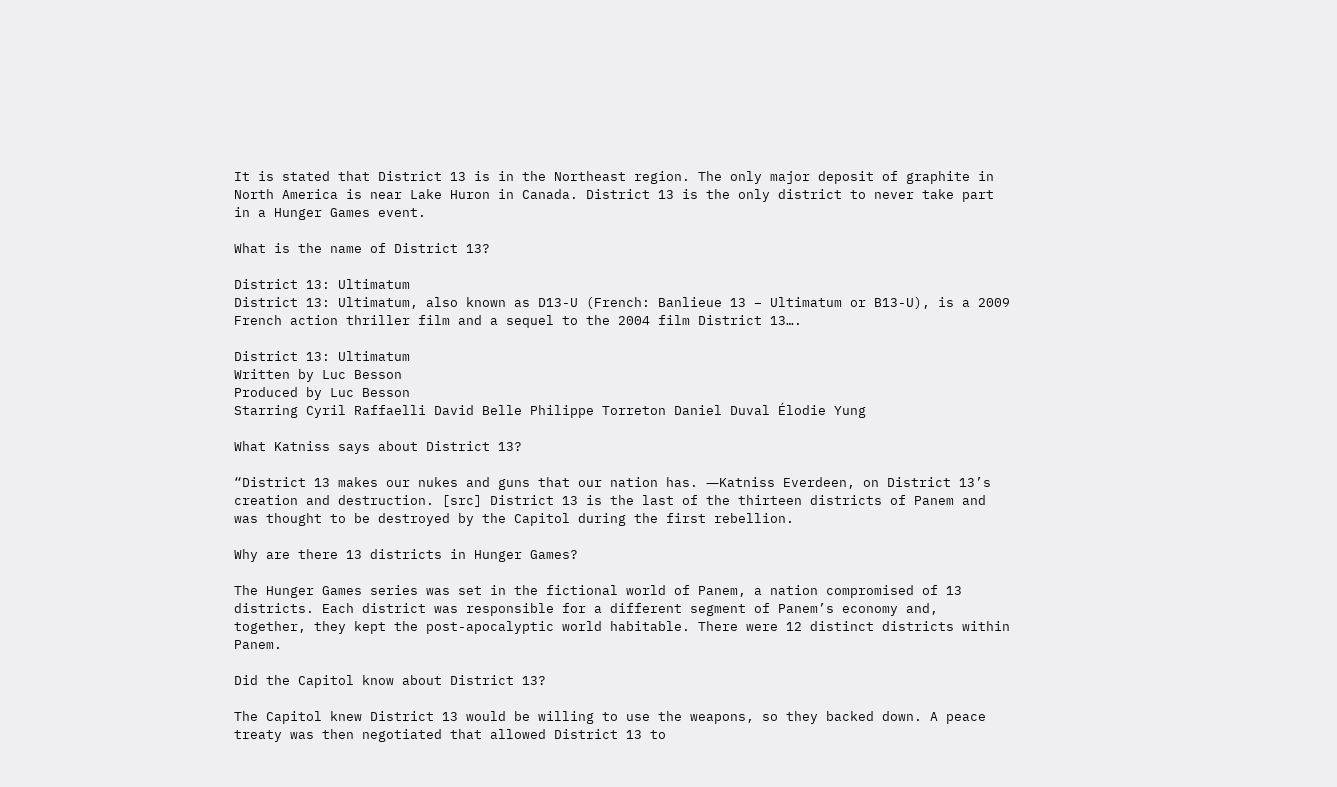It is stated that District 13 is in the Northeast region. The only major deposit of graphite in North America is near Lake Huron in Canada. District 13 is the only district to never take part in a Hunger Games event.

What is the name of District 13?

District 13: Ultimatum
District 13: Ultimatum, also known as D13-U (French: Banlieue 13 – Ultimatum or B13-U), is a 2009 French action thriller film and a sequel to the 2004 film District 13….

District 13: Ultimatum
Written by Luc Besson
Produced by Luc Besson
Starring Cyril Raffaelli David Belle Philippe Torreton Daniel Duval Élodie Yung

What Katniss says about District 13?

“District 13 makes our nukes and guns that our nation has. ―Katniss Everdeen, on District 13’s creation and destruction. [src] District 13 is the last of the thirteen districts of Panem and was thought to be destroyed by the Capitol during the first rebellion.

Why are there 13 districts in Hunger Games?

The Hunger Games series was set in the fictional world of Panem, a nation compromised of 13 districts. Each district was responsible for a different segment of Panem’s economy and, together, they kept the post-apocalyptic world habitable. There were 12 distinct districts within Panem.

Did the Capitol know about District 13?

The Capitol knew District 13 would be willing to use the weapons, so they backed down. A peace treaty was then negotiated that allowed District 13 to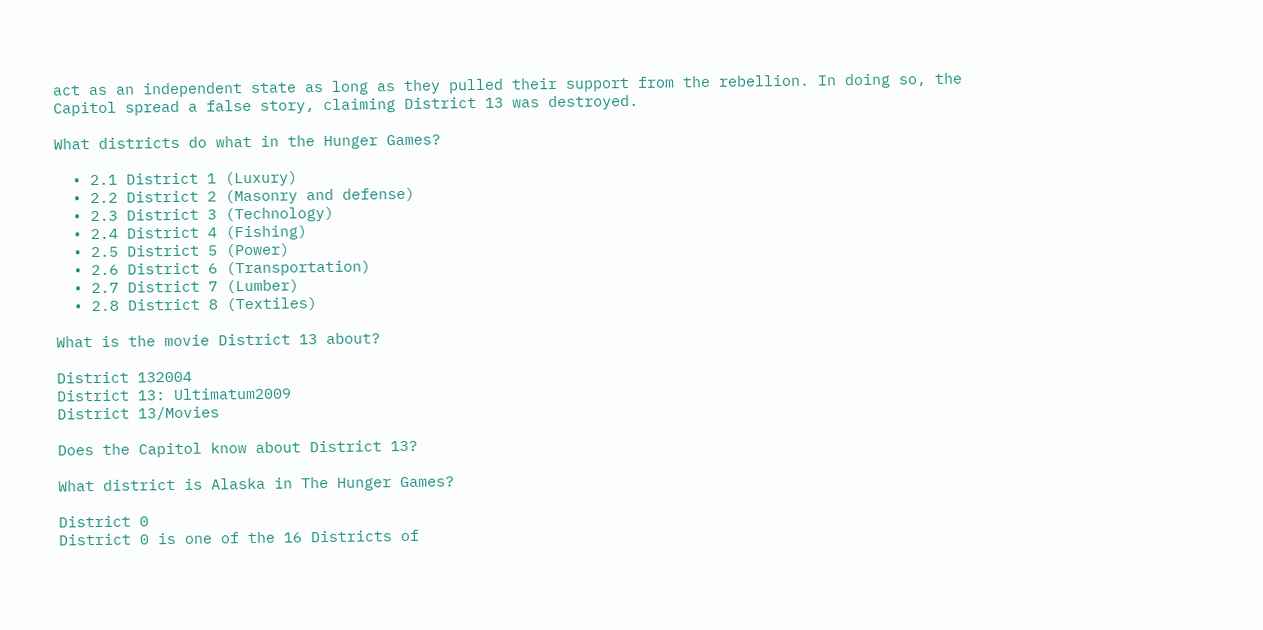act as an independent state as long as they pulled their support from the rebellion. In doing so, the Capitol spread a false story, claiming District 13 was destroyed.

What districts do what in the Hunger Games?

  • 2.1 District 1 (Luxury)
  • 2.2 District 2 (Masonry and defense)
  • 2.3 District 3 (Technology)
  • 2.4 District 4 (Fishing)
  • 2.5 District 5 (Power)
  • 2.6 District 6 (Transportation)
  • 2.7 District 7 (Lumber)
  • 2.8 District 8 (Textiles)

What is the movie District 13 about?

District 132004
District 13: Ultimatum2009
District 13/Movies

Does the Capitol know about District 13?

What district is Alaska in The Hunger Games?

District 0
District 0 is one of the 16 Districts of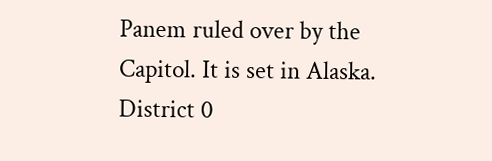Panem ruled over by the Capitol. It is set in Alaska. District 0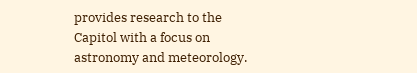provides research to the Capitol with a focus on astronomy and meteorology.